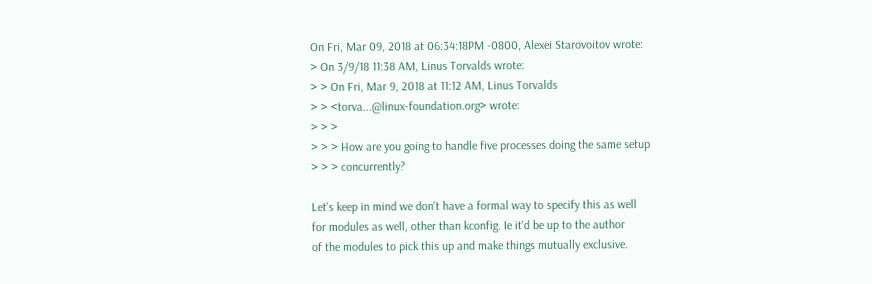On Fri, Mar 09, 2018 at 06:34:18PM -0800, Alexei Starovoitov wrote:
> On 3/9/18 11:38 AM, Linus Torvalds wrote:
> > On Fri, Mar 9, 2018 at 11:12 AM, Linus Torvalds
> > <torva...@linux-foundation.org> wrote:
> > >
> > > How are you going to handle five processes doing the same setup
> > > concurrently?

Let's keep in mind we don't have a formal way to specify this as well
for modules as well, other than kconfig. Ie it'd be up to the author
of the modules to pick this up and make things mutually exclusive.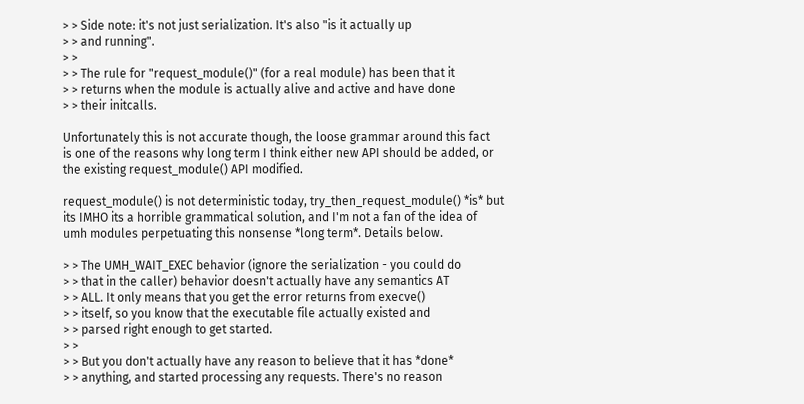> > Side note: it's not just serialization. It's also "is it actually up
> > and running".
> >
> > The rule for "request_module()" (for a real module) has been that it
> > returns when the module is actually alive and active and have done
> > their initcalls.

Unfortunately this is not accurate though, the loose grammar around this fact
is one of the reasons why long term I think either new API should be added, or
the existing request_module() API modified.

request_module() is not deterministic today, try_then_request_module() *is* but
its IMHO its a horrible grammatical solution, and I'm not a fan of the idea of
umh modules perpetuating this nonsense *long term*. Details below.

> > The UMH_WAIT_EXEC behavior (ignore the serialization - you could do
> > that in the caller) behavior doesn't actually have any semantics AT
> > ALL. It only means that you get the error returns from execve()
> > itself, so you know that the executable file actually existed and
> > parsed right enough to get started.
> >
> > But you don't actually have any reason to believe that it has *done*
> > anything, and started processing any requests. There's no reason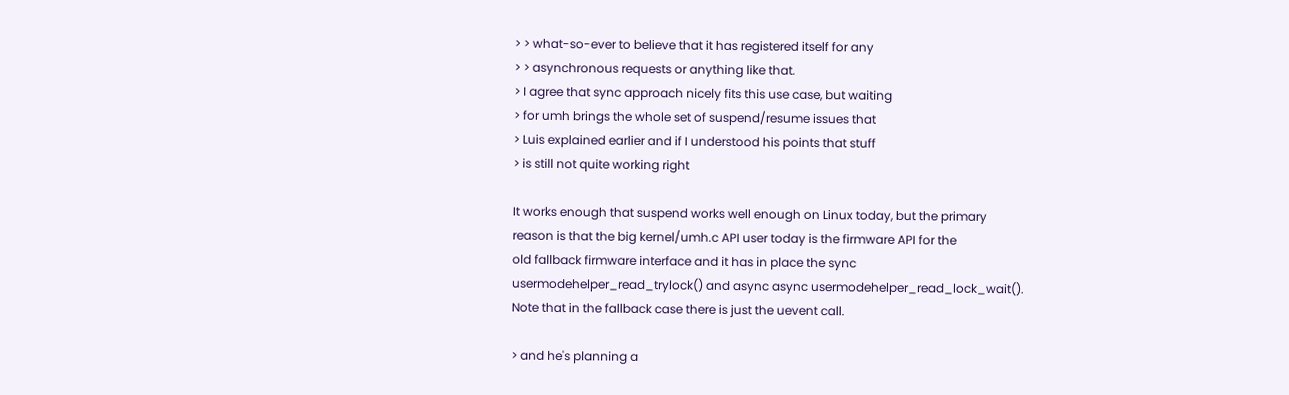> > what-so-ever to believe that it has registered itself for any
> > asynchronous requests or anything like that.
> I agree that sync approach nicely fits this use case, but waiting
> for umh brings the whole set of suspend/resume issues that
> Luis explained earlier and if I understood his points that stuff
> is still not quite working right

It works enough that suspend works well enough on Linux today, but the primary
reason is that the big kernel/umh.c API user today is the firmware API for the
old fallback firmware interface and it has in place the sync
usermodehelper_read_trylock() and async async usermodehelper_read_lock_wait().
Note that in the fallback case there is just the uevent call.

> and he's planning a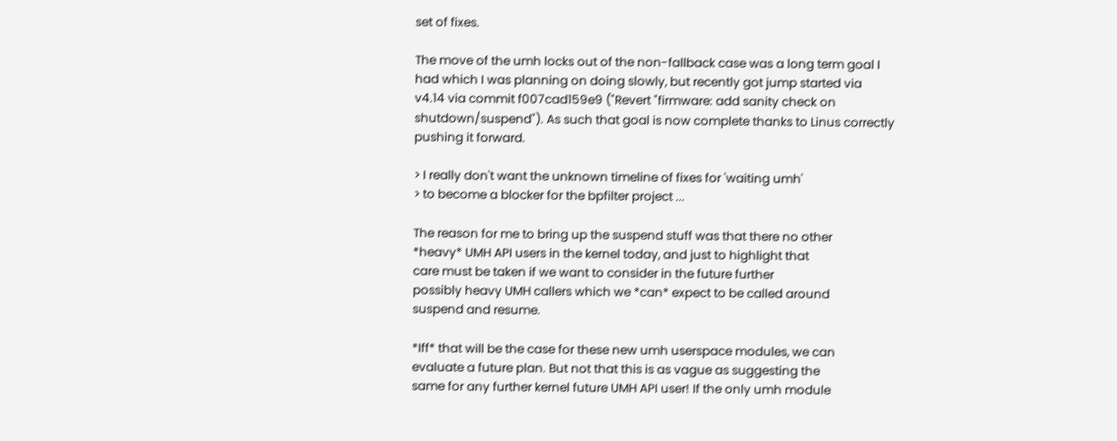set of fixes.

The move of the umh locks out of the non-fallback case was a long term goal I
had which I was planning on doing slowly, but recently got jump started via
v4.14 via commit f007cad159e9 ("Revert "firmware: add sanity check on
shutdown/suspend"). As such that goal is now complete thanks to Linus correctly
pushing it forward.

> I really don't want the unknown timeline of fixes for 'waiting umh'
> to become a blocker for the bpfilter project ...

The reason for me to bring up the suspend stuff was that there no other
*heavy* UMH API users in the kernel today, and just to highlight that
care must be taken if we want to consider in the future further
possibly heavy UMH callers which we *can* expect to be called around
suspend and resume.

*Iff* that will be the case for these new umh userspace modules, we can
evaluate a future plan. But not that this is as vague as suggesting the
same for any further kernel future UMH API user! If the only umh module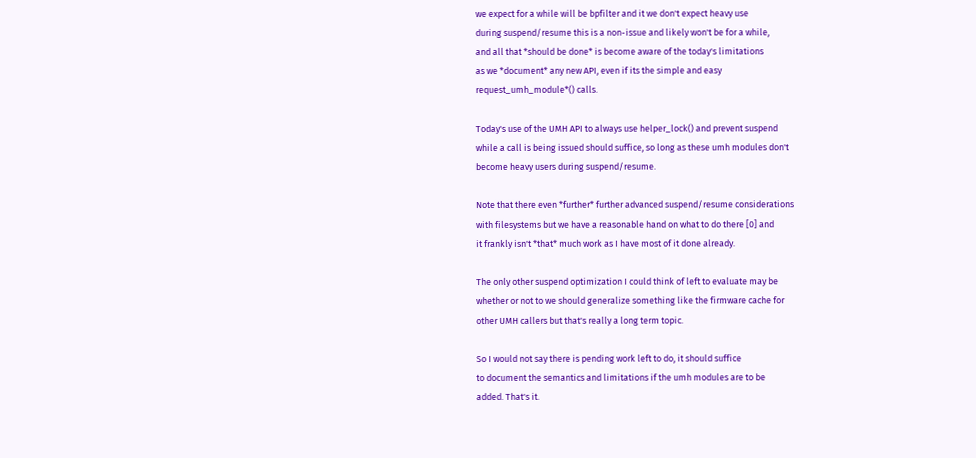we expect for a while will be bpfilter and it we don't expect heavy use
during suspend/resume this is a non-issue and likely won't be for a while,
and all that *should be done* is become aware of the today's limitations
as we *document* any new API, even if its the simple and easy
request_umh_module*() calls.

Today's use of the UMH API to always use helper_lock() and prevent suspend
while a call is being issued should suffice, so long as these umh modules don't
become heavy users during suspend/resume.

Note that there even *further* further advanced suspend/resume considerations
with filesystems but we have a reasonable hand on what to do there [0] and
it frankly isn't *that* much work as I have most of it done already.

The only other suspend optimization I could think of left to evaluate may be
whether or not to we should generalize something like the firmware cache for
other UMH callers but that's really a long term topic.

So I would not say there is pending work left to do, it should suffice
to document the semantics and limitations if the umh modules are to be
added. That's it.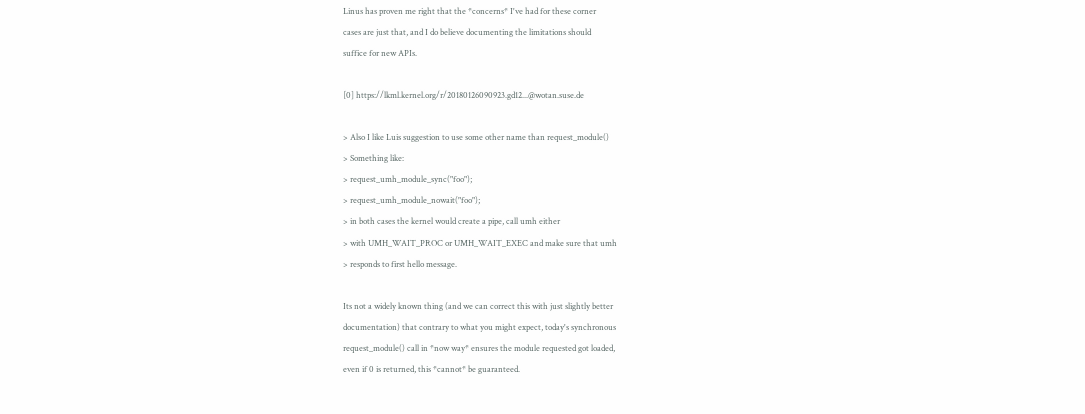Linus has proven me right that the *concerns* I've had for these corner
cases are just that, and I do believe documenting the limitations should
suffice for new APIs.

[0] https://lkml.kernel.org/r/20180126090923.gd12...@wotan.suse.de

> Also I like Luis suggestion to use some other name than request_module()
> Something like:
> request_umh_module_sync("foo");
> request_umh_module_nowait("foo");
> in both cases the kernel would create a pipe, call umh either
> with UMH_WAIT_PROC or UMH_WAIT_EXEC and make sure that umh
> responds to first hello message.

Its not a widely known thing (and we can correct this with just slightly better
documentation) that contrary to what you might expect, today's synchronous
request_module() call in *now way* ensures the module requested got loaded,
even if 0 is returned, this *cannot* be guaranteed.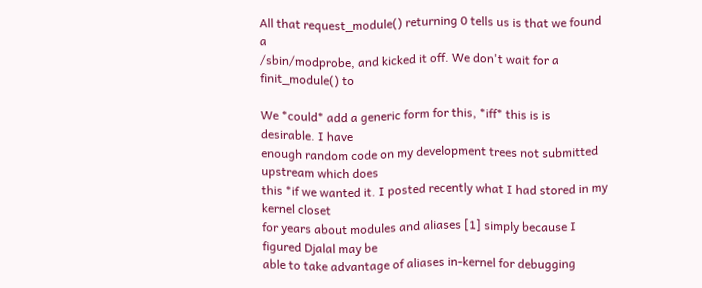All that request_module() returning 0 tells us is that we found a
/sbin/modprobe, and kicked it off. We don't wait for a finit_module() to

We *could* add a generic form for this, *iff* this is is desirable. I have
enough random code on my development trees not submitted upstream which does
this *if we wanted it. I posted recently what I had stored in my kernel closet
for years about modules and aliases [1] simply because I figured Djalal may be
able to take advantage of aliases in-kernel for debugging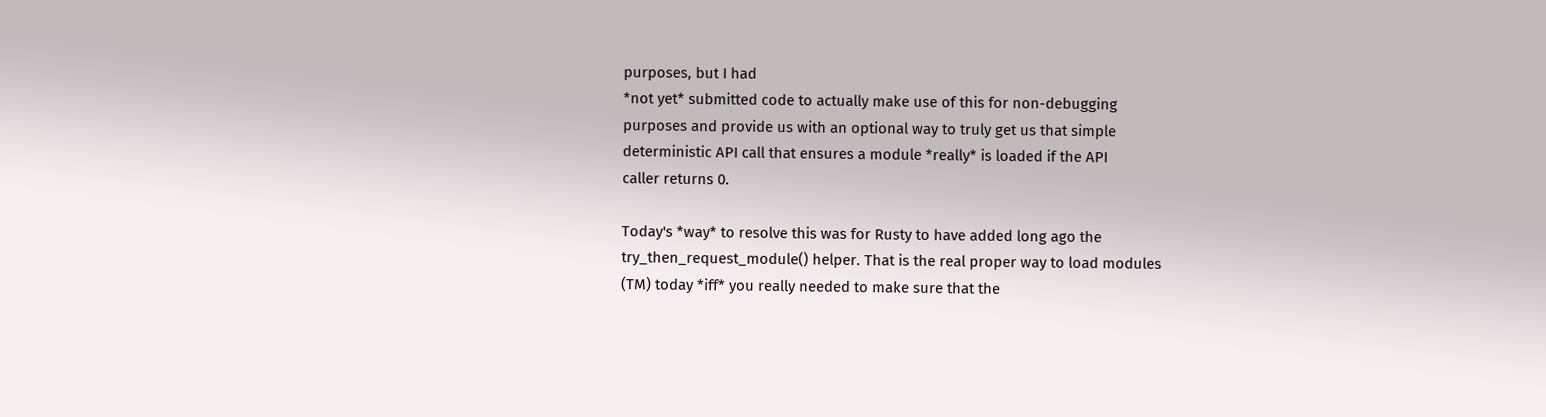purposes, but I had
*not yet* submitted code to actually make use of this for non-debugging
purposes and provide us with an optional way to truly get us that simple
deterministic API call that ensures a module *really* is loaded if the API
caller returns 0.

Today's *way* to resolve this was for Rusty to have added long ago the
try_then_request_module() helper. That is the real proper way to load modules
(TM) today *iff* you really needed to make sure that the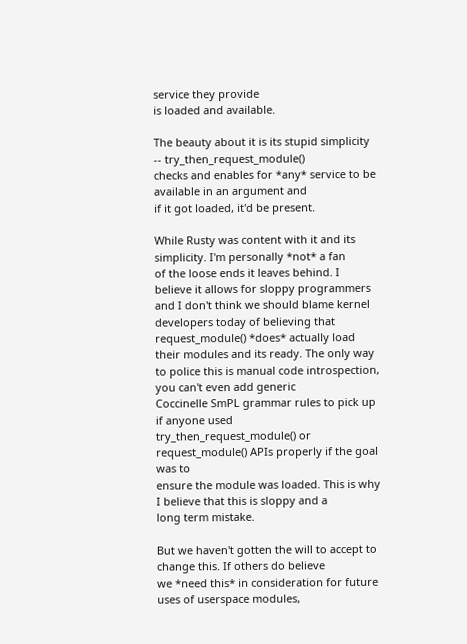service they provide
is loaded and available.

The beauty about it is its stupid simplicity -- try_then_request_module()
checks and enables for *any* service to be available in an argument and
if it got loaded, it'd be present.

While Rusty was content with it and its simplicity. I'm personally *not* a fan
of the loose ends it leaves behind. I believe it allows for sloppy programmers
and I don't think we should blame kernel developers today of believing that
request_module() *does* actually load their modules and its ready. The only way
to police this is manual code introspection, you can't even add generic
Coccinelle SmPL grammar rules to pick up if anyone used
try_then_request_module() or request_module() APIs properly if the goal was to
ensure the module was loaded. This is why I believe that this is sloppy and a
long term mistake.

But we haven't gotten the will to accept to change this. If others do believe
we *need this* in consideration for future uses of userspace modules,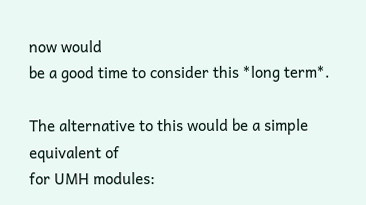now would
be a good time to consider this *long term*.

The alternative to this would be a simple equivalent of
for UMH modules: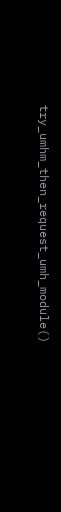try_umhm_then_request_umh_module()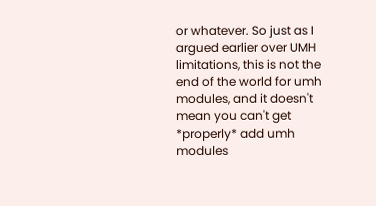or whatever. So just as I
argued earlier over UMH limitations, this is not the end of the world for umh
modules, and it doesn't mean you can't get *properly* add umh modules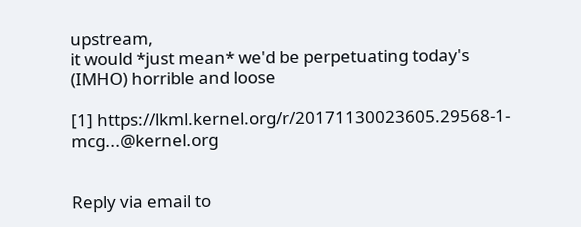upstream,
it would *just mean* we'd be perpetuating today's (IMHO) horrible and loose

[1] https://lkml.kernel.org/r/20171130023605.29568-1-mcg...@kernel.org


Reply via email to